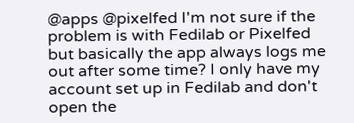@apps @pixelfed I'm not sure if the problem is with Fedilab or Pixelfed but basically the app always logs me out after some time? I only have my account set up in Fedilab and don't open the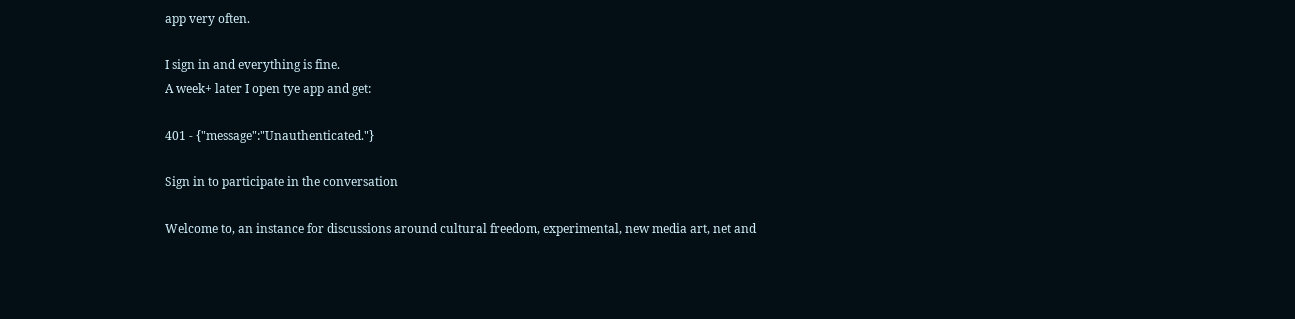app very often.

I sign in and everything is fine.
A week+ later I open tye app and get:

401 - {"message":"Unauthenticated."}

Sign in to participate in the conversation

Welcome to, an instance for discussions around cultural freedom, experimental, new media art, net and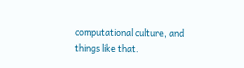computational culture, and things like that.